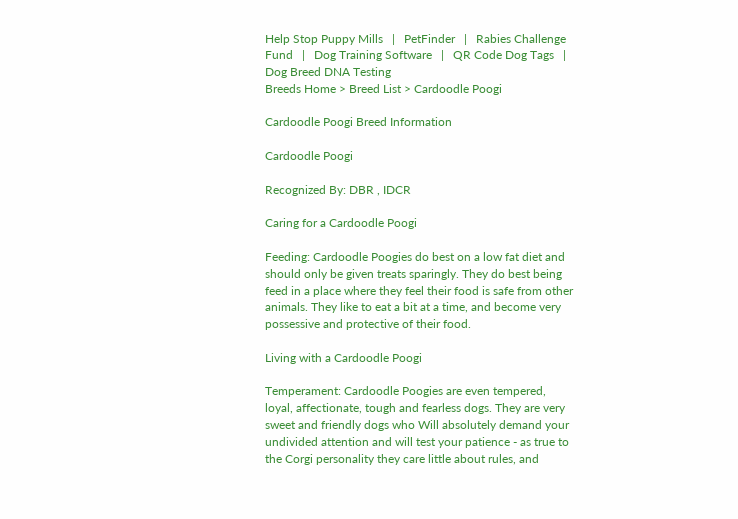Help Stop Puppy Mills   |   PetFinder   |   Rabies Challenge Fund   |   Dog Training Software   |   QR Code Dog Tags   |   Dog Breed DNA Testing
Breeds Home > Breed List > Cardoodle Poogi

Cardoodle Poogi Breed Information

Cardoodle Poogi

Recognized By: DBR , IDCR

Caring for a Cardoodle Poogi

Feeding: Cardoodle Poogies do best on a low fat diet and should only be given treats sparingly. They do best being feed in a place where they feel their food is safe from other animals. They like to eat a bit at a time, and become very possessive and protective of their food.

Living with a Cardoodle Poogi

Temperament: Cardoodle Poogies are even tempered, loyal, affectionate, tough and fearless dogs. They are very sweet and friendly dogs who Will absolutely demand your undivided attention and will test your patience - as true to the Corgi personality they care little about rules, and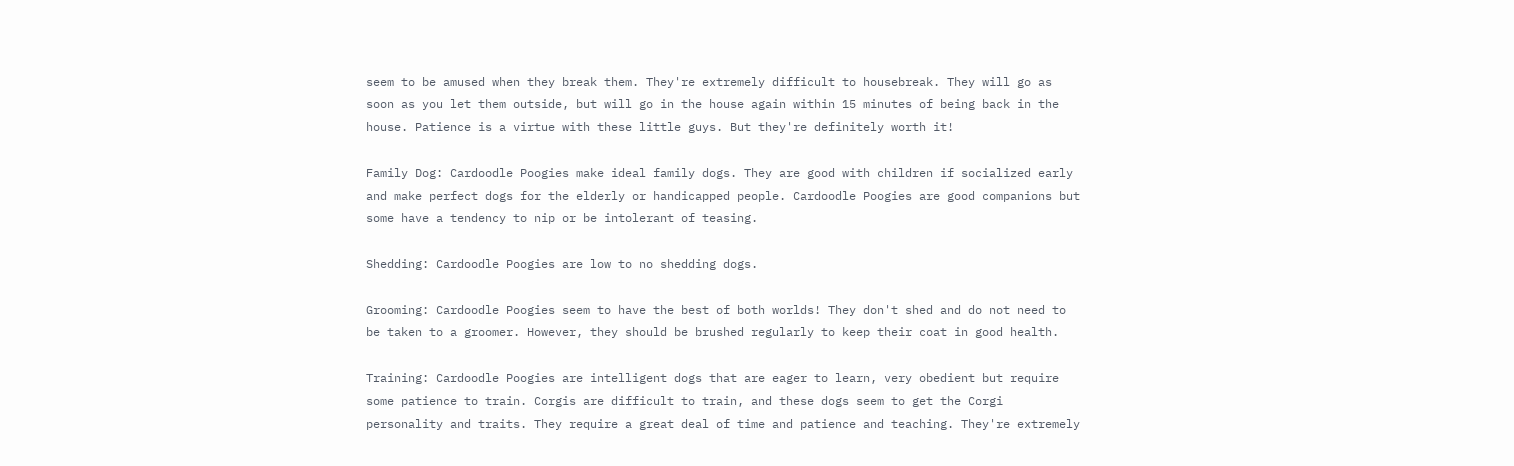seem to be amused when they break them. They're extremely difficult to housebreak. They will go as soon as you let them outside, but will go in the house again within 15 minutes of being back in the house. Patience is a virtue with these little guys. But they're definitely worth it!

Family Dog: Cardoodle Poogies make ideal family dogs. They are good with children if socialized early and make perfect dogs for the elderly or handicapped people. Cardoodle Poogies are good companions but some have a tendency to nip or be intolerant of teasing.

Shedding: Cardoodle Poogies are low to no shedding dogs.

Grooming: Cardoodle Poogies seem to have the best of both worlds! They don't shed and do not need to be taken to a groomer. However, they should be brushed regularly to keep their coat in good health.

Training: Cardoodle Poogies are intelligent dogs that are eager to learn, very obedient but require some patience to train. Corgis are difficult to train, and these dogs seem to get the Corgi personality and traits. They require a great deal of time and patience and teaching. They're extremely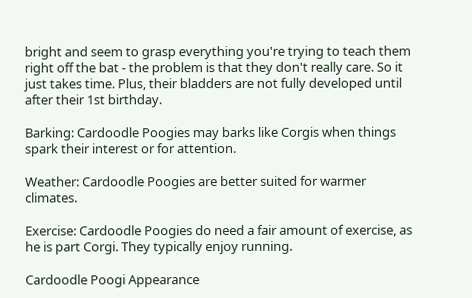bright and seem to grasp everything you're trying to teach them right off the bat - the problem is that they don't really care. So it just takes time. Plus, their bladders are not fully developed until after their 1st birthday.

Barking: Cardoodle Poogies may barks like Corgis when things spark their interest or for attention.

Weather: Cardoodle Poogies are better suited for warmer climates.

Exercise: Cardoodle Poogies do need a fair amount of exercise, as he is part Corgi. They typically enjoy running.

Cardoodle Poogi Appearance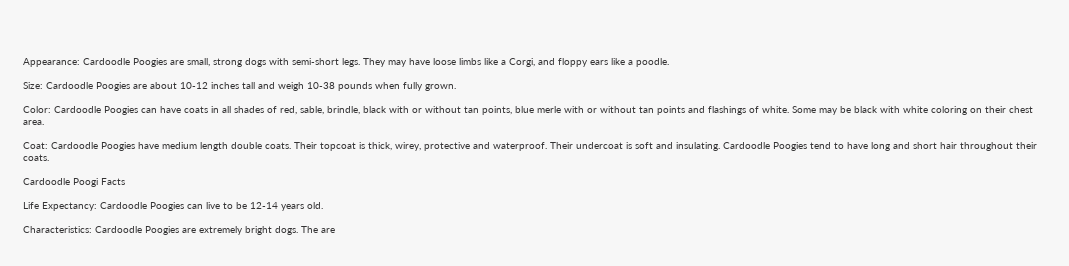Appearance: Cardoodle Poogies are small, strong dogs with semi-short legs. They may have loose limbs like a Corgi, and floppy ears like a poodle.

Size: Cardoodle Poogies are about 10-12 inches tall and weigh 10-38 pounds when fully grown.

Color: Cardoodle Poogies can have coats in all shades of red, sable, brindle, black with or without tan points, blue merle with or without tan points and flashings of white. Some may be black with white coloring on their chest area.

Coat: Cardoodle Poogies have medium length double coats. Their topcoat is thick, wirey, protective and waterproof. Their undercoat is soft and insulating. Cardoodle Poogies tend to have long and short hair throughout their coats.

Cardoodle Poogi Facts

Life Expectancy: Cardoodle Poogies can live to be 12-14 years old.

Characteristics: Cardoodle Poogies are extremely bright dogs. The are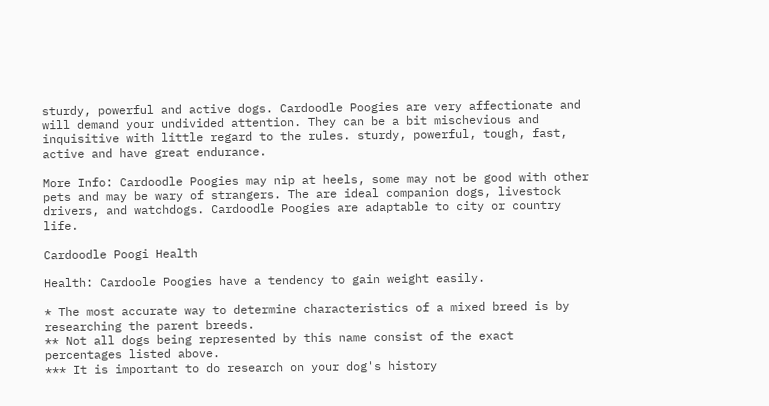sturdy, powerful and active dogs. Cardoodle Poogies are very affectionate and will demand your undivided attention. They can be a bit mischevious and inquisitive with little regard to the rules. sturdy, powerful, tough, fast, active and have great endurance.

More Info: Cardoodle Poogies may nip at heels, some may not be good with other pets and may be wary of strangers. The are ideal companion dogs, livestock drivers, and watchdogs. Cardoodle Poogies are adaptable to city or country life.

Cardoodle Poogi Health

Health: Cardoole Poogies have a tendency to gain weight easily.

* The most accurate way to determine characteristics of a mixed breed is by researching the parent breeds.
** Not all dogs being represented by this name consist of the exact percentages listed above.
*** It is important to do research on your dog's history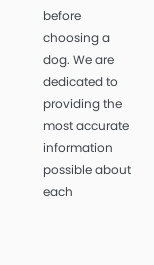before choosing a dog. We are dedicated to providing the most accurate information possible about each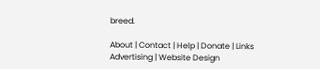breed.

About | Contact | Help | Donate | Links
Advertising | Website Design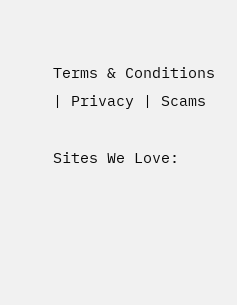Terms & Conditions | Privacy | Scams

Sites We Love: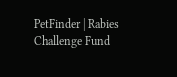PetFinder | Rabies Challenge Fund